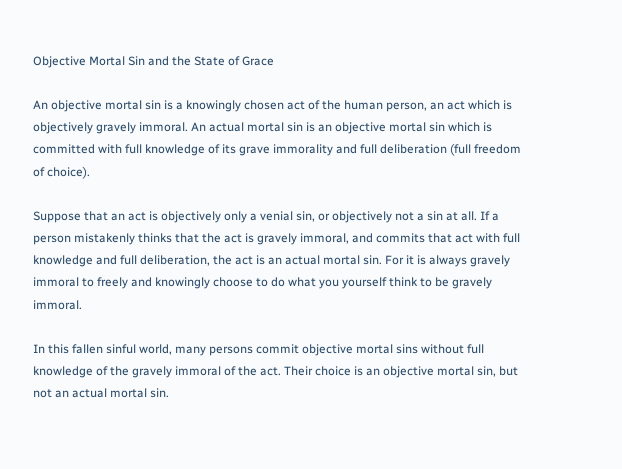Objective Mortal Sin and the State of Grace

An objective mortal sin is a knowingly chosen act of the human person, an act which is objectively gravely immoral. An actual mortal sin is an objective mortal sin which is committed with full knowledge of its grave immorality and full deliberation (full freedom of choice).

Suppose that an act is objectively only a venial sin, or objectively not a sin at all. If a person mistakenly thinks that the act is gravely immoral, and commits that act with full knowledge and full deliberation, the act is an actual mortal sin. For it is always gravely immoral to freely and knowingly choose to do what you yourself think to be gravely immoral.

In this fallen sinful world, many persons commit objective mortal sins without full knowledge of the gravely immoral of the act. Their choice is an objective mortal sin, but not an actual mortal sin.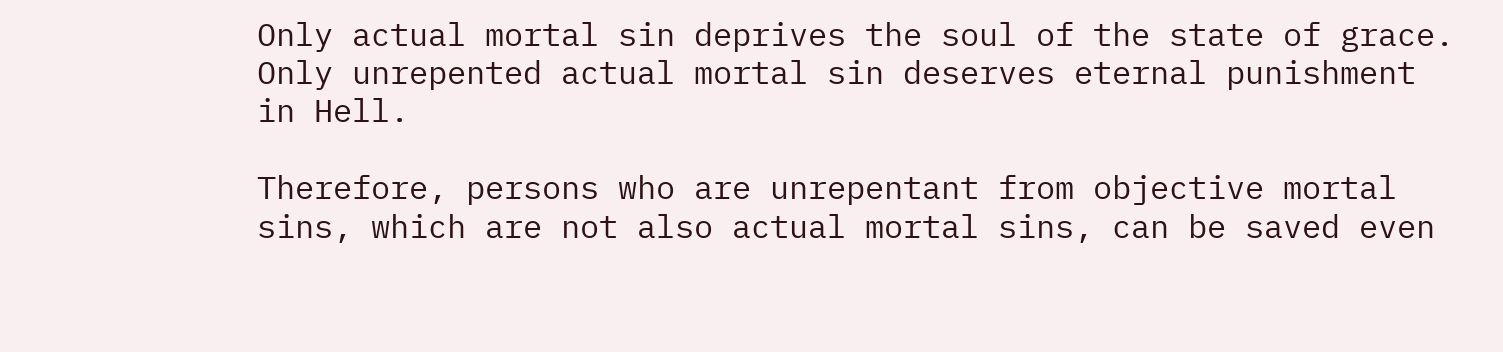Only actual mortal sin deprives the soul of the state of grace. Only unrepented actual mortal sin deserves eternal punishment in Hell.

Therefore, persons who are unrepentant from objective mortal sins, which are not also actual mortal sins, can be saved even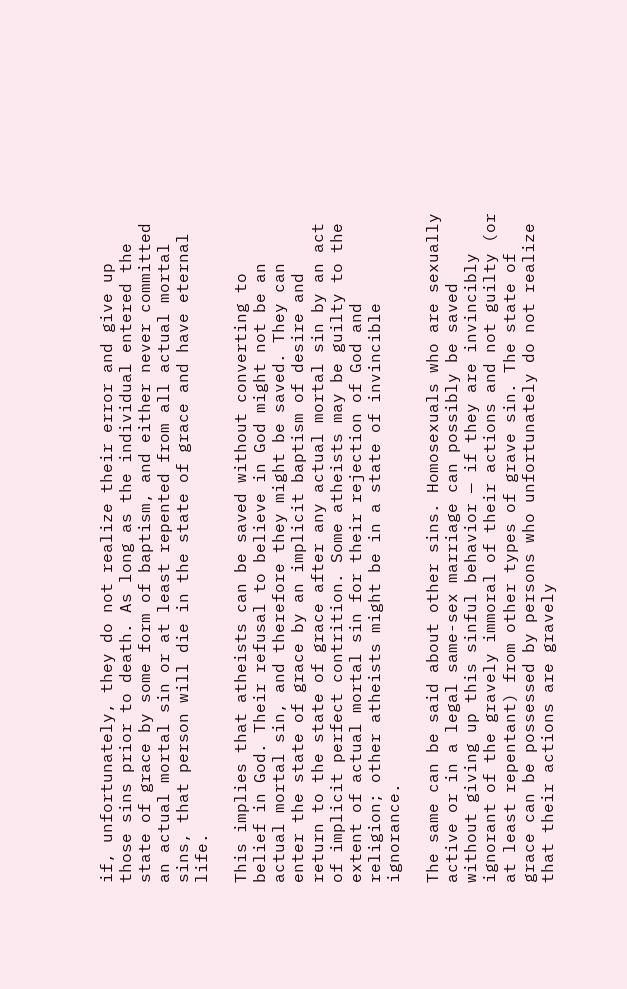if, unfortunately, they do not realize their error and give up those sins prior to death. As long as the individual entered the state of grace by some form of baptism, and either never committed an actual mortal sin or at least repented from all actual mortal sins, that person will die in the state of grace and have eternal life.

This implies that atheists can be saved without converting to belief in God. Their refusal to believe in God might not be an actual mortal sin, and therefore they might be saved. They can enter the state of grace by an implicit baptism of desire and return to the state of grace after any actual mortal sin by an act of implicit perfect contrition. Some atheists may be guilty to the extent of actual mortal sin for their rejection of God and religion; other atheists might be in a state of invincible ignorance.

The same can be said about other sins. Homosexuals who are sexually active or in a legal same-sex marriage can possibly be saved without giving up this sinful behavior — if they are invincibly ignorant of the gravely immoral of their actions and not guilty (or at least repentant) from other types of grave sin. The state of grace can be possessed by persons who unfortunately do not realize that their actions are gravely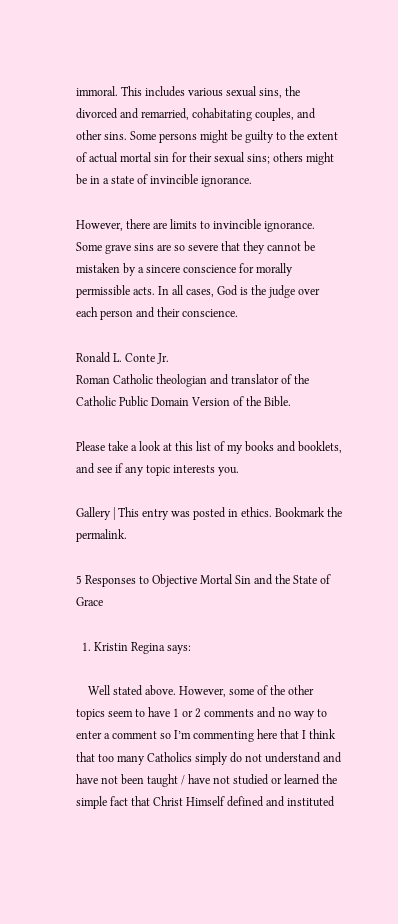immoral. This includes various sexual sins, the divorced and remarried, cohabitating couples, and other sins. Some persons might be guilty to the extent of actual mortal sin for their sexual sins; others might be in a state of invincible ignorance.

However, there are limits to invincible ignorance. Some grave sins are so severe that they cannot be mistaken by a sincere conscience for morally permissible acts. In all cases, God is the judge over each person and their conscience.

Ronald L. Conte Jr.
Roman Catholic theologian and translator of the Catholic Public Domain Version of the Bible.

Please take a look at this list of my books and booklets, and see if any topic interests you.

Gallery | This entry was posted in ethics. Bookmark the permalink.

5 Responses to Objective Mortal Sin and the State of Grace

  1. Kristin Regina says:

    Well stated above. However, some of the other topics seem to have 1 or 2 comments and no way to enter a comment so I’m commenting here that I think that too many Catholics simply do not understand and have not been taught / have not studied or learned the simple fact that Christ Himself defined and instituted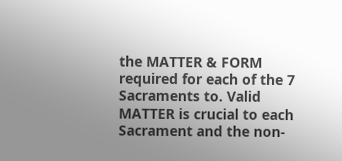the MATTER & FORM required for each of the 7 Sacraments to. Valid MATTER is crucial to each Sacrament and the non-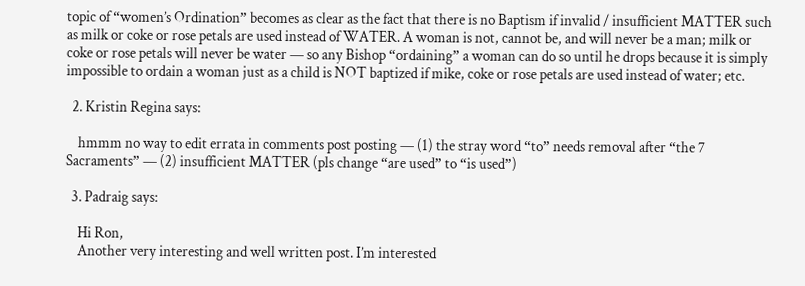topic of “women’s Ordination” becomes as clear as the fact that there is no Baptism if invalid / insufficient MATTER such as milk or coke or rose petals are used instead of WATER. A woman is not, cannot be, and will never be a man; milk or coke or rose petals will never be water — so any Bishop “ordaining” a woman can do so until he drops because it is simply impossible to ordain a woman just as a child is NOT baptized if mike, coke or rose petals are used instead of water; etc.

  2. Kristin Regina says:

    hmmm no way to edit errata in comments post posting — (1) the stray word “to” needs removal after “the 7 Sacraments” — (2) insufficient MATTER (pls change “are used” to “is used”)

  3. Padraig says:

    Hi Ron,
    Another very interesting and well written post. I’m interested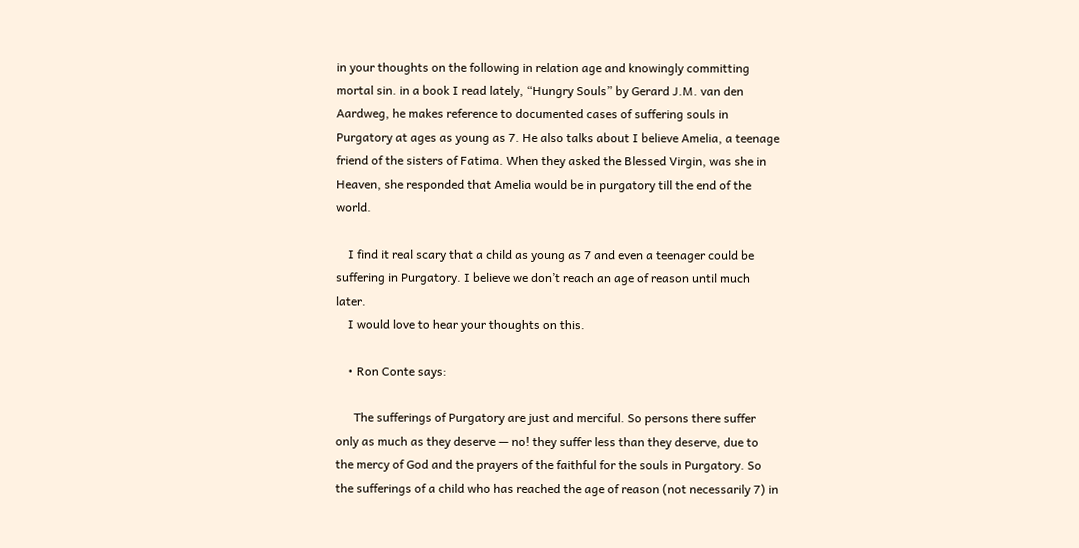in your thoughts on the following in relation age and knowingly committing mortal sin. in a book I read lately, “Hungry Souls” by Gerard J.M. van den Aardweg, he makes reference to documented cases of suffering souls in Purgatory at ages as young as 7. He also talks about I believe Amelia, a teenage friend of the sisters of Fatima. When they asked the Blessed Virgin, was she in Heaven, she responded that Amelia would be in purgatory till the end of the world.

    I find it real scary that a child as young as 7 and even a teenager could be suffering in Purgatory. I believe we don’t reach an age of reason until much later.
    I would love to hear your thoughts on this.

    • Ron Conte says:

      The sufferings of Purgatory are just and merciful. So persons there suffer only as much as they deserve — no! they suffer less than they deserve, due to the mercy of God and the prayers of the faithful for the souls in Purgatory. So the sufferings of a child who has reached the age of reason (not necessarily 7) in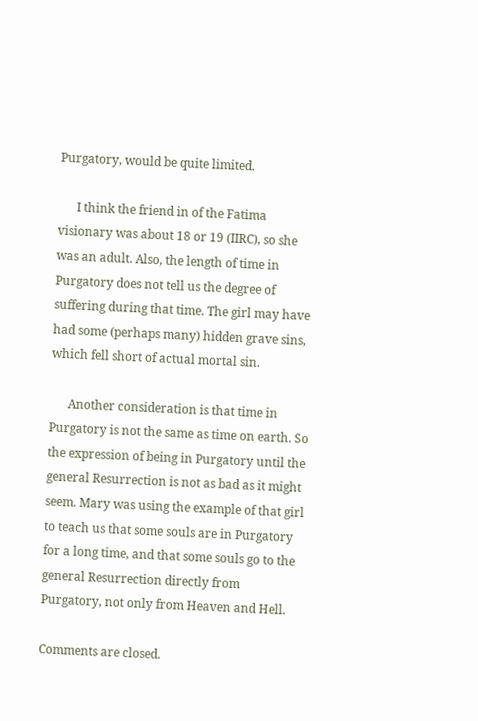Purgatory, would be quite limited.

      I think the friend in of the Fatima visionary was about 18 or 19 (IIRC), so she was an adult. Also, the length of time in Purgatory does not tell us the degree of suffering during that time. The girl may have had some (perhaps many) hidden grave sins, which fell short of actual mortal sin.

      Another consideration is that time in Purgatory is not the same as time on earth. So the expression of being in Purgatory until the general Resurrection is not as bad as it might seem. Mary was using the example of that girl to teach us that some souls are in Purgatory for a long time, and that some souls go to the general Resurrection directly from Purgatory, not only from Heaven and Hell.

Comments are closed.